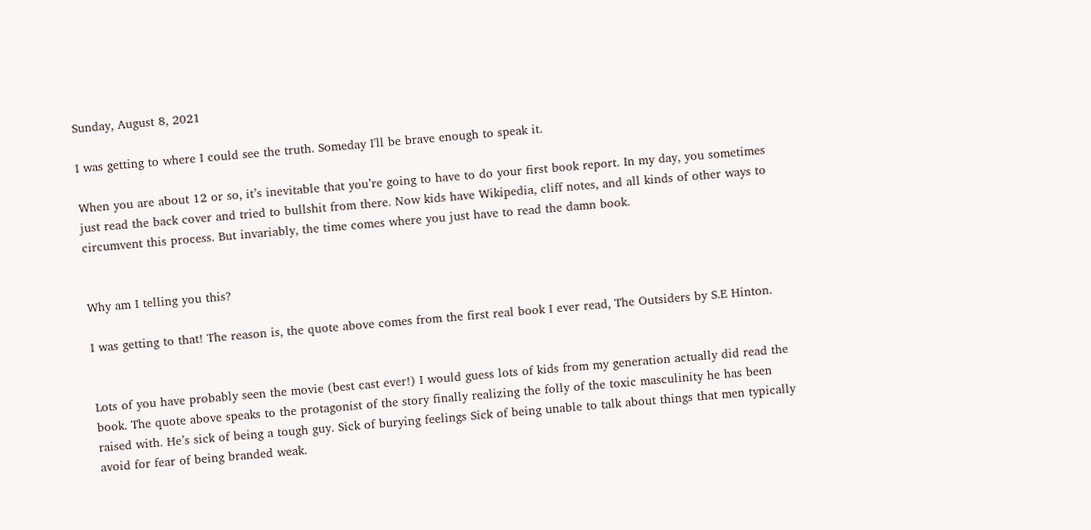Sunday, August 8, 2021

I was getting to where I could see the truth. Someday I'll be brave enough to speak it.

When you are about 12 or so, it’s inevitable that you’re going to have to do your first book report. In my day, you sometimes just read the back cover and tried to bullshit from there. Now kids have Wikipedia, cliff notes, and all kinds of other ways to circumvent this process. But invariably, the time comes where you just have to read the damn book.


Why am I telling you this?

I was getting to that! The reason is, the quote above comes from the first real book I ever read, The Outsiders by S.E Hinton.


Lots of you have probably seen the movie (best cast ever!) I would guess lots of kids from my generation actually did read the book. The quote above speaks to the protagonist of the story finally realizing the folly of the toxic masculinity he has been raised with. He’s sick of being a tough guy. Sick of burying feelings Sick of being unable to talk about things that men typically avoid for fear of being branded weak.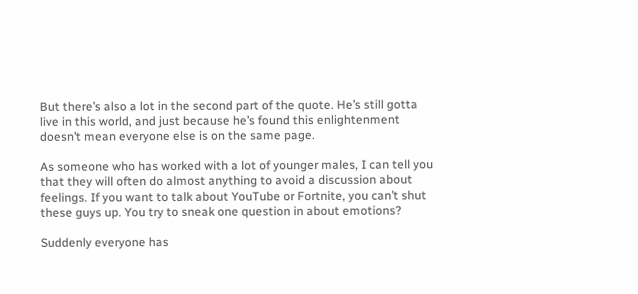But there’s also a lot in the second part of the quote. He’s still gotta live in this world, and just because he’s found this enlightenment doesn’t mean everyone else is on the same page.

As someone who has worked with a lot of younger males, I can tell you that they will often do almost anything to avoid a discussion about feelings. If you want to talk about YouTube or Fortnite, you can’t shut these guys up. You try to sneak one question in about emotions?

Suddenly everyone has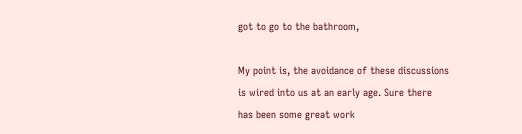got to go to the bathroom,

My point is, the avoidance of these discussions is wired into us at an early age. Sure there has been some great work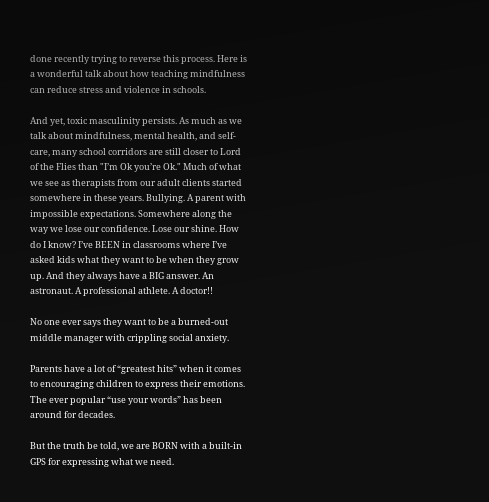done recently trying to reverse this process. Here is a wonderful talk about how teaching mindfulness can reduce stress and violence in schools.

And yet, toxic masculinity persists. As much as we talk about mindfulness, mental health, and self-care, many school corridors are still closer to Lord of the Flies than "I’m Ok you’re Ok." Much of what we see as therapists from our adult clients started somewhere in these years. Bullying. A parent with impossible expectations. Somewhere along the way we lose our confidence. Lose our shine. How do I know? I’ve BEEN in classrooms where I’ve asked kids what they want to be when they grow up. And they always have a BIG answer. An astronaut. A professional athlete. A doctor!!

No one ever says they want to be a burned-out middle manager with crippling social anxiety.

Parents have a lot of “greatest hits” when it comes to encouraging children to express their emotions. The ever popular “use your words” has been around for decades.

But the truth be told, we are BORN with a built-in GPS for expressing what we need.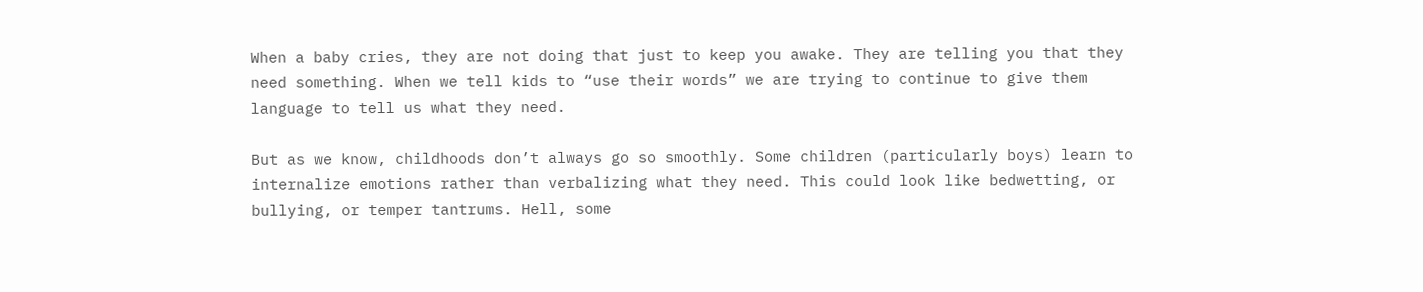When a baby cries, they are not doing that just to keep you awake. They are telling you that they need something. When we tell kids to “use their words” we are trying to continue to give them language to tell us what they need.

But as we know, childhoods don’t always go so smoothly. Some children (particularly boys) learn to internalize emotions rather than verbalizing what they need. This could look like bedwetting, or bullying, or temper tantrums. Hell, some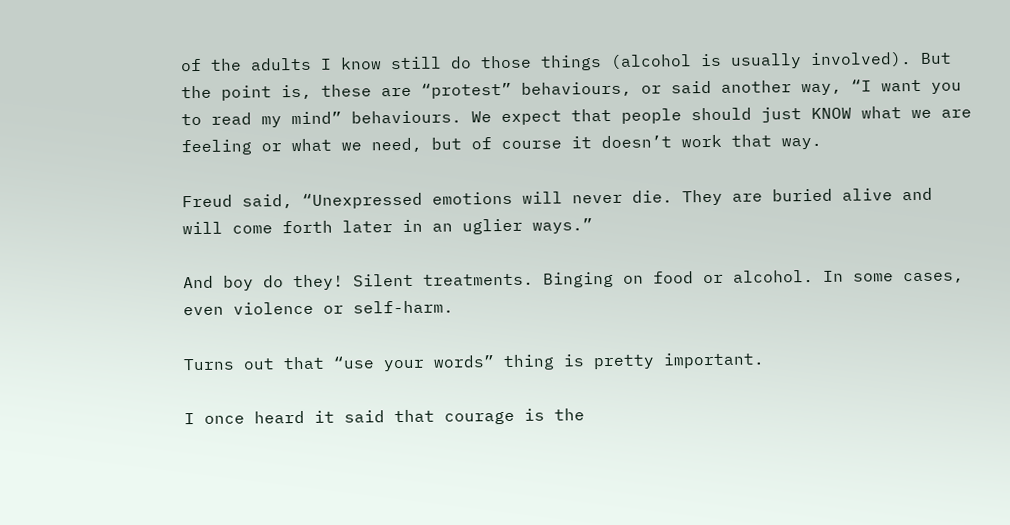of the adults I know still do those things (alcohol is usually involved). But the point is, these are “protest” behaviours, or said another way, “I want you to read my mind” behaviours. We expect that people should just KNOW what we are feeling or what we need, but of course it doesn’t work that way.

Freud said, “Unexpressed emotions will never die. They are buried alive and will come forth later in an uglier ways.”

And boy do they! Silent treatments. Binging on food or alcohol. In some cases, even violence or self-harm.

Turns out that “use your words” thing is pretty important.

I once heard it said that courage is the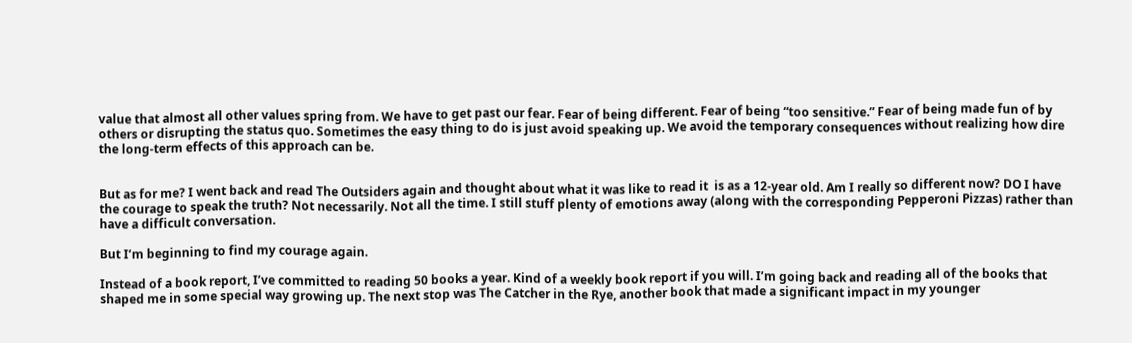value that almost all other values spring from. We have to get past our fear. Fear of being different. Fear of being “too sensitive.” Fear of being made fun of by others or disrupting the status quo. Sometimes the easy thing to do is just avoid speaking up. We avoid the temporary consequences without realizing how dire the long-term effects of this approach can be.


But as for me? I went back and read The Outsiders again and thought about what it was like to read it  is as a 12-year old. Am I really so different now? DO I have the courage to speak the truth? Not necessarily. Not all the time. I still stuff plenty of emotions away (along with the corresponding Pepperoni Pizzas) rather than have a difficult conversation.

But I’m beginning to find my courage again.

Instead of a book report, I’ve committed to reading 50 books a year. Kind of a weekly book report if you will. I’m going back and reading all of the books that shaped me in some special way growing up. The next stop was The Catcher in the Rye, another book that made a significant impact in my younger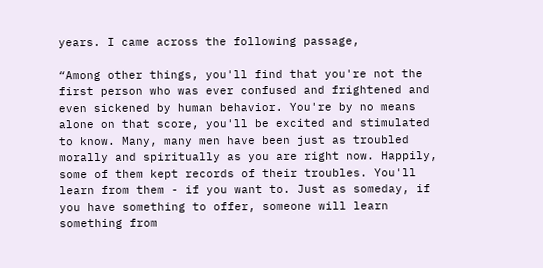years. I came across the following passage,

“Among other things, you'll find that you're not the first person who was ever confused and frightened and even sickened by human behavior. You're by no means alone on that score, you'll be excited and stimulated to know. Many, many men have been just as troubled morally and spiritually as you are right now. Happily, some of them kept records of their troubles. You'll learn from them - if you want to. Just as someday, if you have something to offer, someone will learn something from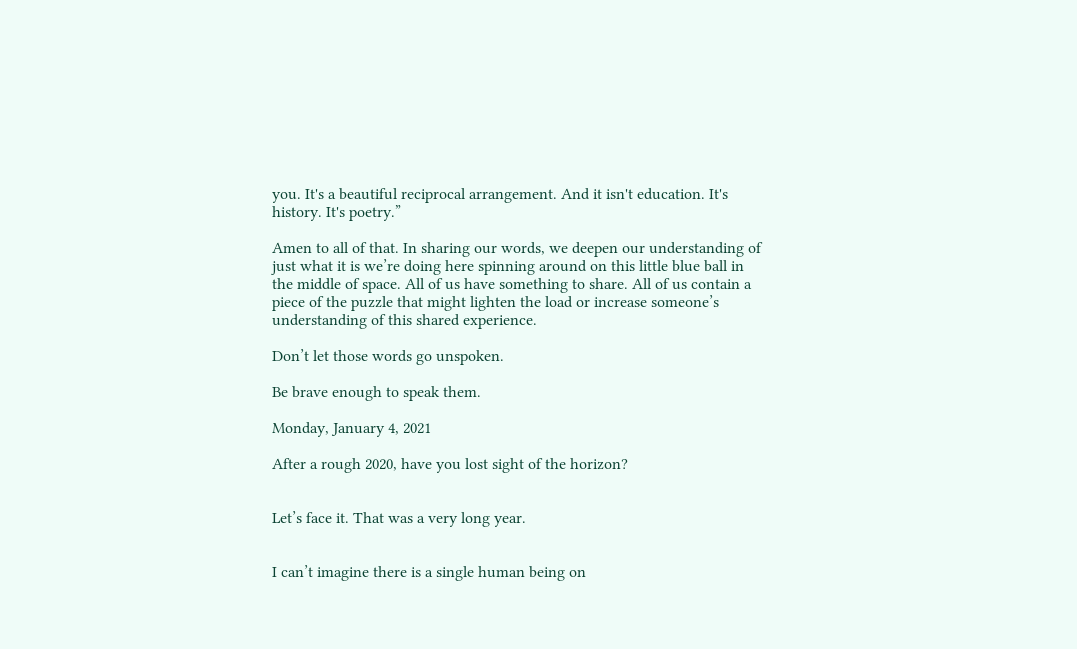you. It's a beautiful reciprocal arrangement. And it isn't education. It's history. It's poetry.”

Amen to all of that. In sharing our words, we deepen our understanding of just what it is we’re doing here spinning around on this little blue ball in the middle of space. All of us have something to share. All of us contain a piece of the puzzle that might lighten the load or increase someone’s understanding of this shared experience.

Don’t let those words go unspoken.

Be brave enough to speak them.

Monday, January 4, 2021

After a rough 2020, have you lost sight of the horizon?


Let’s face it. That was a very long year.


I can’t imagine there is a single human being on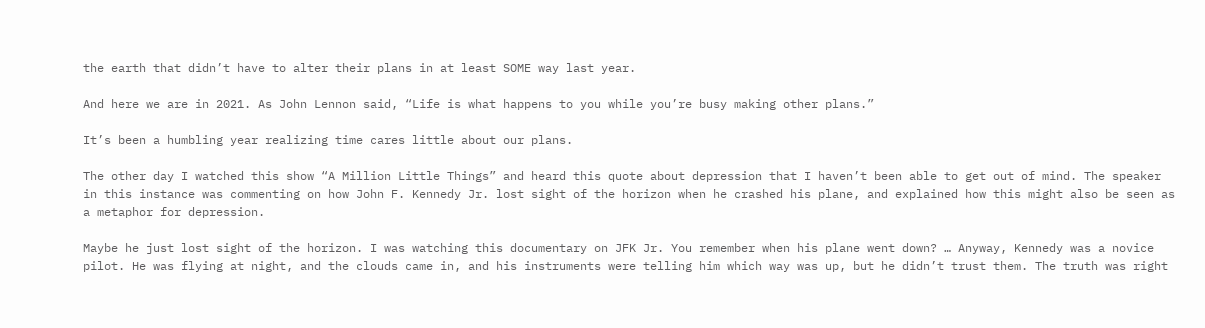the earth that didn’t have to alter their plans in at least SOME way last year.

And here we are in 2021. As John Lennon said, “Life is what happens to you while you’re busy making other plans.”

It’s been a humbling year realizing time cares little about our plans.

The other day I watched this show “A Million Little Things” and heard this quote about depression that I haven’t been able to get out of mind. The speaker in this instance was commenting on how John F. Kennedy Jr. lost sight of the horizon when he crashed his plane, and explained how this might also be seen as a metaphor for depression.

Maybe he just lost sight of the horizon. I was watching this documentary on JFK Jr. You remember when his plane went down? … Anyway, Kennedy was a novice pilot. He was flying at night, and the clouds came in, and his instruments were telling him which way was up, but he didn’t trust them. The truth was right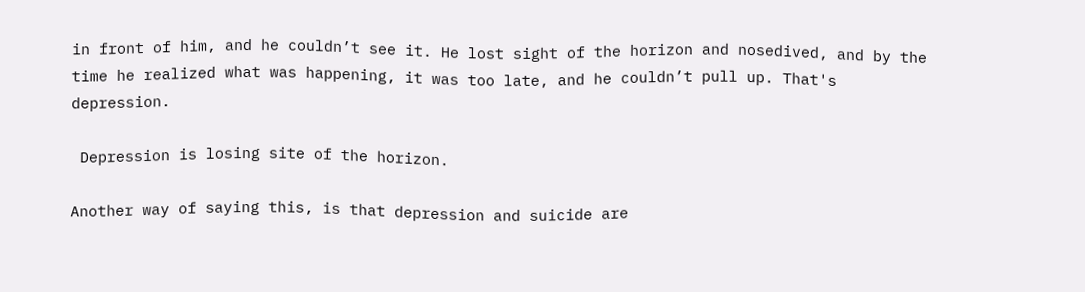in front of him, and he couldn’t see it. He lost sight of the horizon and nosedived, and by the time he realized what was happening, it was too late, and he couldn’t pull up. That's depression.

 Depression is losing site of the horizon.

Another way of saying this, is that depression and suicide are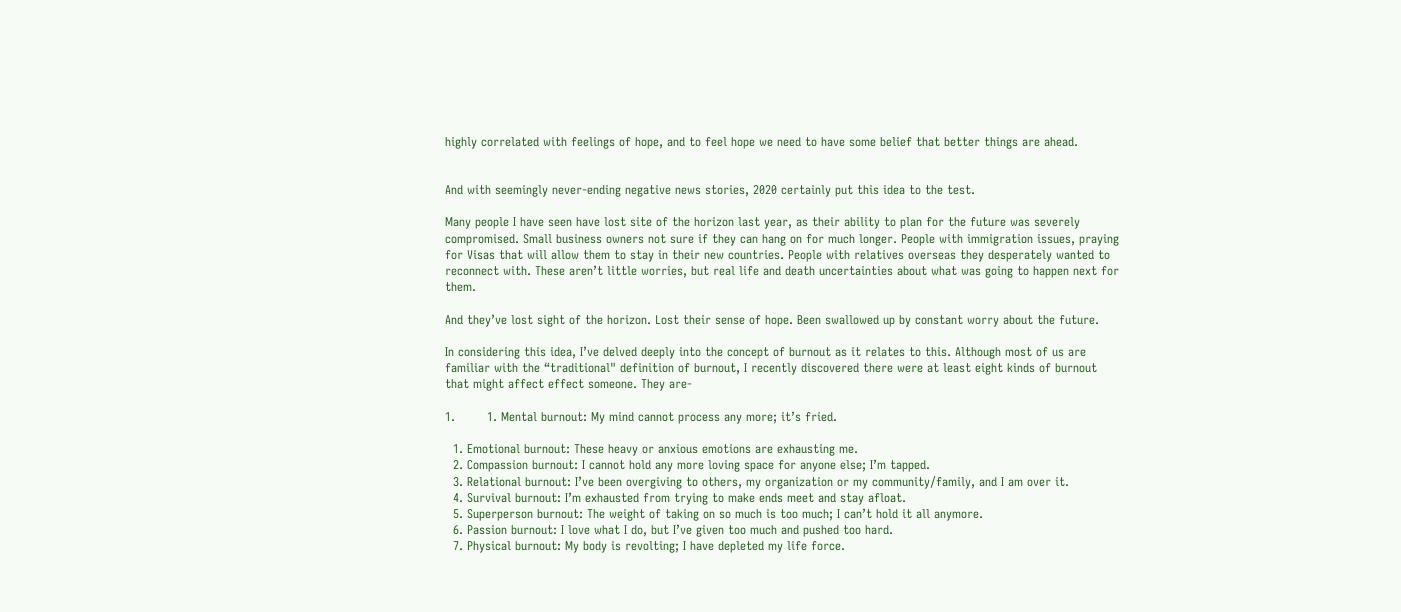highly correlated with feelings of hope, and to feel hope we need to have some belief that better things are ahead.


And with seemingly never-ending negative news stories, 2020 certainly put this idea to the test.

Many people I have seen have lost site of the horizon last year, as their ability to plan for the future was severely compromised. Small business owners not sure if they can hang on for much longer. People with immigration issues, praying for Visas that will allow them to stay in their new countries. People with relatives overseas they desperately wanted to reconnect with. These aren’t little worries, but real life and death uncertainties about what was going to happen next for them.

And they’ve lost sight of the horizon. Lost their sense of hope. Been swallowed up by constant worry about the future.

In considering this idea, I’ve delved deeply into the concept of burnout as it relates to this. Although most of us are familiar with the “traditional" definition of burnout, I recently discovered there were at least eight kinds of burnout that might affect effect someone. They are-

1.        1. Mental burnout: My mind cannot process any more; it’s fried.

  1. Emotional burnout: These heavy or anxious emotions are exhausting me.
  2. Compassion burnout: I cannot hold any more loving space for anyone else; I’m tapped.
  3. Relational burnout: I’ve been overgiving to others, my organization or my community/family, and I am over it.
  4. Survival burnout: I’m exhausted from trying to make ends meet and stay afloat.
  5. Superperson burnout: The weight of taking on so much is too much; I can’t hold it all anymore.
  6. Passion burnout: I love what I do, but I’ve given too much and pushed too hard.
  7. Physical burnout: My body is revolting; I have depleted my life force.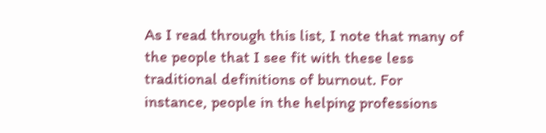As I read through this list, I note that many of the people that I see fit with these less traditional definitions of burnout. For instance, people in the helping professions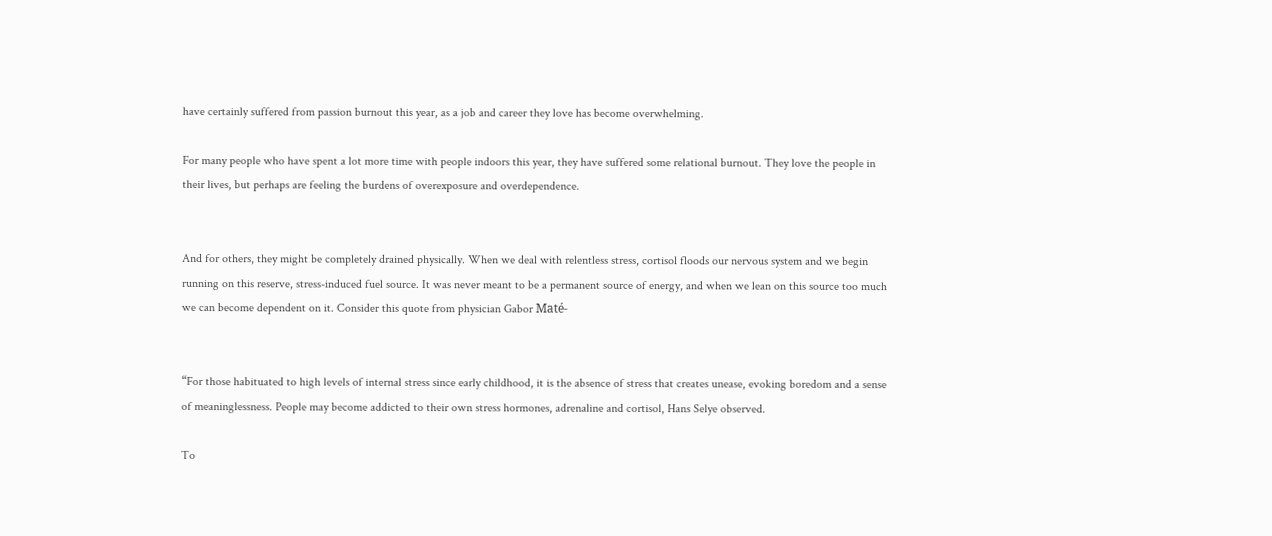have certainly suffered from passion burnout this year, as a job and career they love has become overwhelming.

For many people who have spent a lot more time with people indoors this year, they have suffered some relational burnout. They love the people in their lives, but perhaps are feeling the burdens of overexposure and overdependence.


And for others, they might be completely drained physically. When we deal with relentless stress, cortisol floods our nervous system and we begin running on this reserve, stress-induced fuel source. It was never meant to be a permanent source of energy, and when we lean on this source too much we can become dependent on it. Consider this quote from physician Gabor Maté-


“For those habituated to high levels of internal stress since early childhood, it is the absence of stress that creates unease, evoking boredom and a sense of meaninglessness. People may become addicted to their own stress hormones, adrenaline and cortisol, Hans Selye observed.

To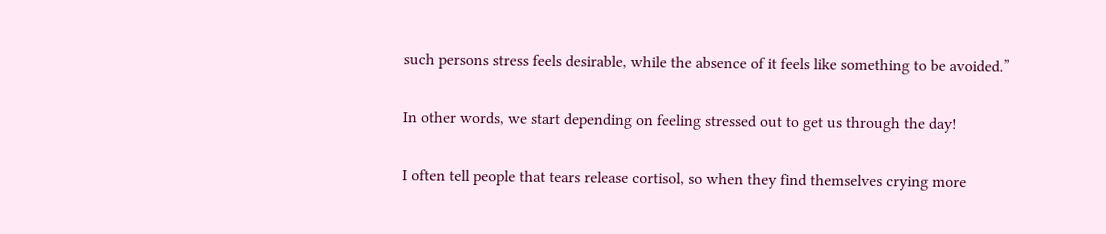such persons stress feels desirable, while the absence of it feels like something to be avoided.”

In other words, we start depending on feeling stressed out to get us through the day!

I often tell people that tears release cortisol, so when they find themselves crying more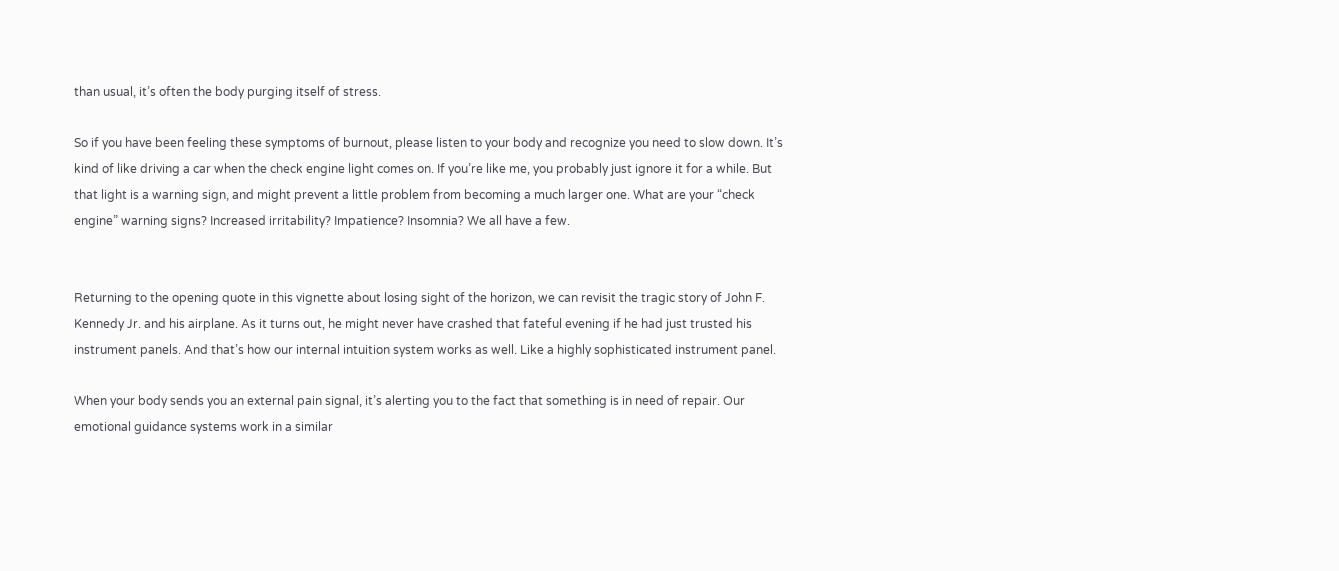than usual, it’s often the body purging itself of stress.

So if you have been feeling these symptoms of burnout, please listen to your body and recognize you need to slow down. It’s kind of like driving a car when the check engine light comes on. If you’re like me, you probably just ignore it for a while. But that light is a warning sign, and might prevent a little problem from becoming a much larger one. What are your “check engine” warning signs? Increased irritability? Impatience? Insomnia? We all have a few.


Returning to the opening quote in this vignette about losing sight of the horizon, we can revisit the tragic story of John F. Kennedy Jr. and his airplane. As it turns out, he might never have crashed that fateful evening if he had just trusted his instrument panels. And that’s how our internal intuition system works as well. Like a highly sophisticated instrument panel.

When your body sends you an external pain signal, it’s alerting you to the fact that something is in need of repair. Our emotional guidance systems work in a similar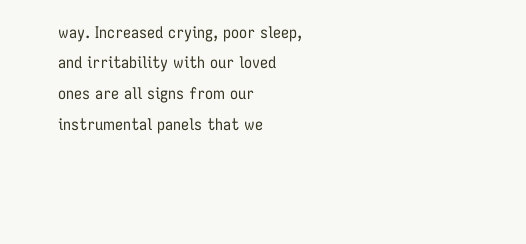way. Increased crying, poor sleep, and irritability with our loved ones are all signs from our instrumental panels that we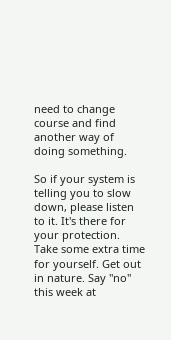need to change course and find another way of doing something.

So if your system is telling you to slow down, please listen to it. It's there for your protection. Take some extra time for yourself. Get out in nature. Say "no" this week at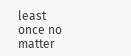least once no matter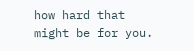how hard that might be for you.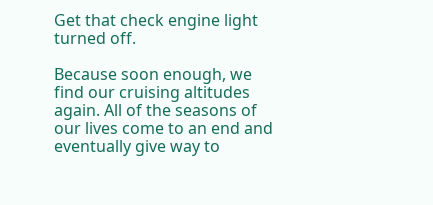Get that check engine light turned off.

Because soon enough, we find our cruising altitudes again. All of the seasons of our lives come to an end and eventually give way to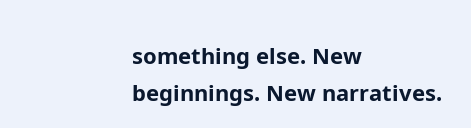something else. New beginnings. New narratives.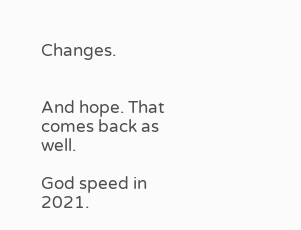Changes.


And hope. That comes back as well.

God speed in 2021.